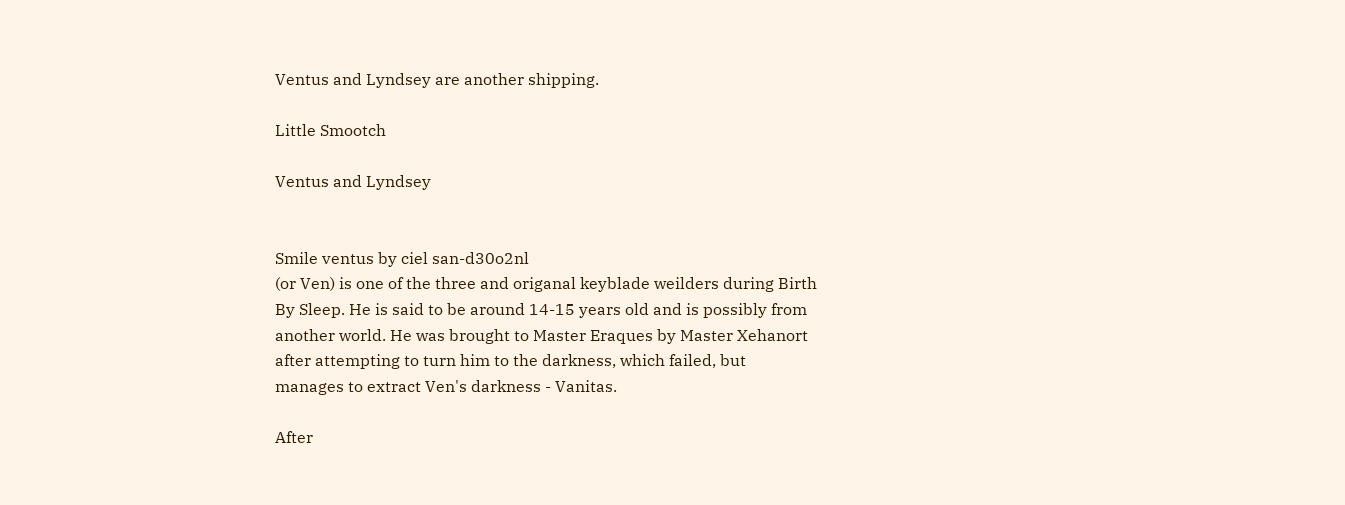Ventus and Lyndsey are another shipping.

Little Smootch

Ventus and Lyndsey


Smile ventus by ciel san-d30o2nl
(or Ven) is one of the three and origanal keyblade weilders during Birth By Sleep. He is said to be around 14-15 years old and is possibly from another world. He was brought to Master Eraques by Master Xehanort after attempting to turn him to the darkness, which failed, but manages to extract Ven's darkness - Vanitas.

After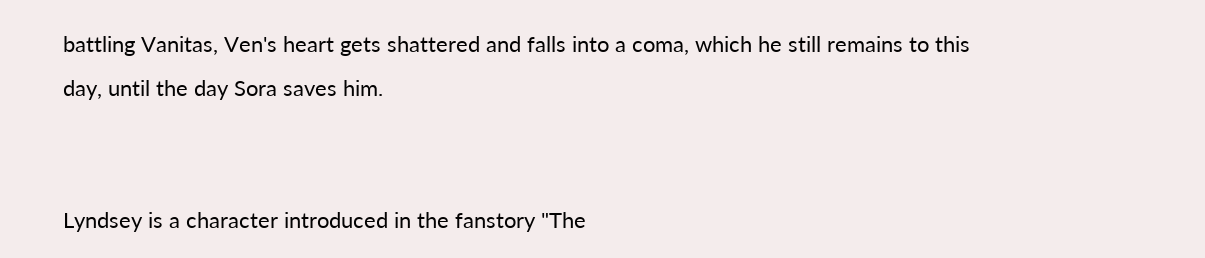battling Vanitas, Ven's heart gets shattered and falls into a coma, which he still remains to this day, until the day Sora saves him.


Lyndsey is a character introduced in the fanstory "The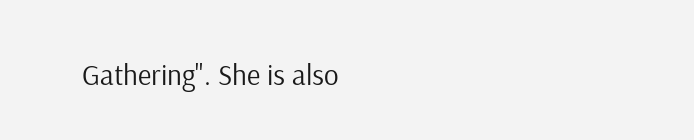Gathering". She is also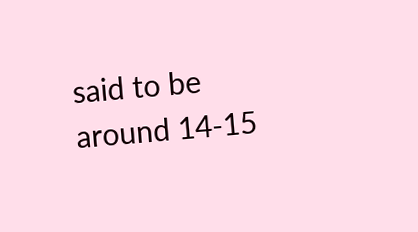said to be around 14-15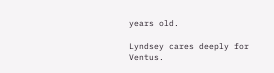years old.

Lyndsey cares deeply for Ventus.